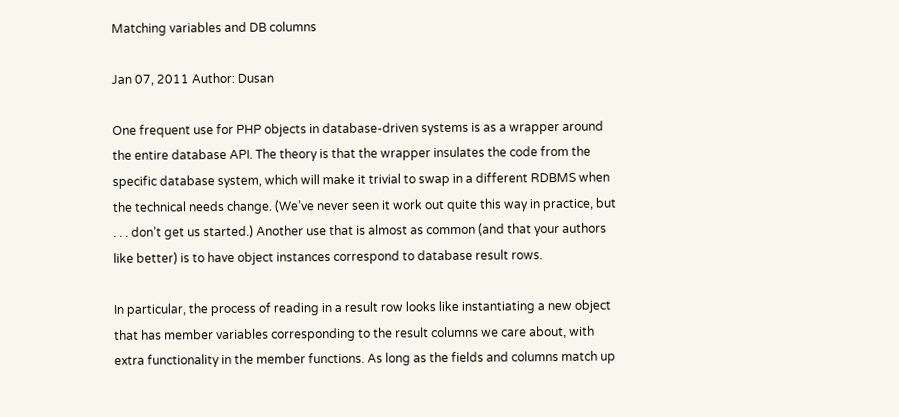Matching variables and DB columns

Jan 07, 2011 Author: Dusan

One frequent use for PHP objects in database-driven systems is as a wrapper around the entire database API. The theory is that the wrapper insulates the code from the specific database system, which will make it trivial to swap in a different RDBMS when the technical needs change. (We’ve never seen it work out quite this way in practice, but . . . don’t get us started.) Another use that is almost as common (and that your authors like better) is to have object instances correspond to database result rows.

In particular, the process of reading in a result row looks like instantiating a new object that has member variables corresponding to the result columns we care about, with extra functionality in the member functions. As long as the fields and columns match up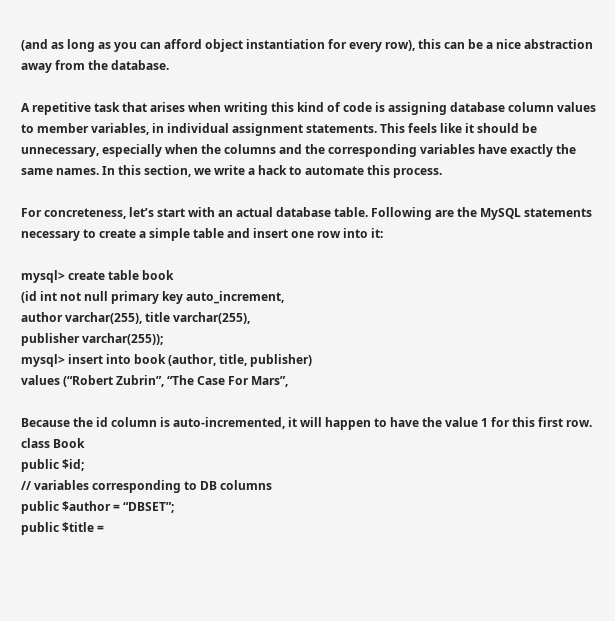(and as long as you can afford object instantiation for every row), this can be a nice abstraction away from the database.

A repetitive task that arises when writing this kind of code is assigning database column values to member variables, in individual assignment statements. This feels like it should be unnecessary, especially when the columns and the corresponding variables have exactly the same names. In this section, we write a hack to automate this process.

For concreteness, let’s start with an actual database table. Following are the MySQL statements necessary to create a simple table and insert one row into it:

mysql> create table book
(id int not null primary key auto_increment,
author varchar(255), title varchar(255),
publisher varchar(255));
mysql> insert into book (author, title, publisher)
values (“Robert Zubrin”, “The Case For Mars”,

Because the id column is auto-incremented, it will happen to have the value 1 for this first row.
class Book
public $id;
// variables corresponding to DB columns
public $author = “DBSET”;
public $title =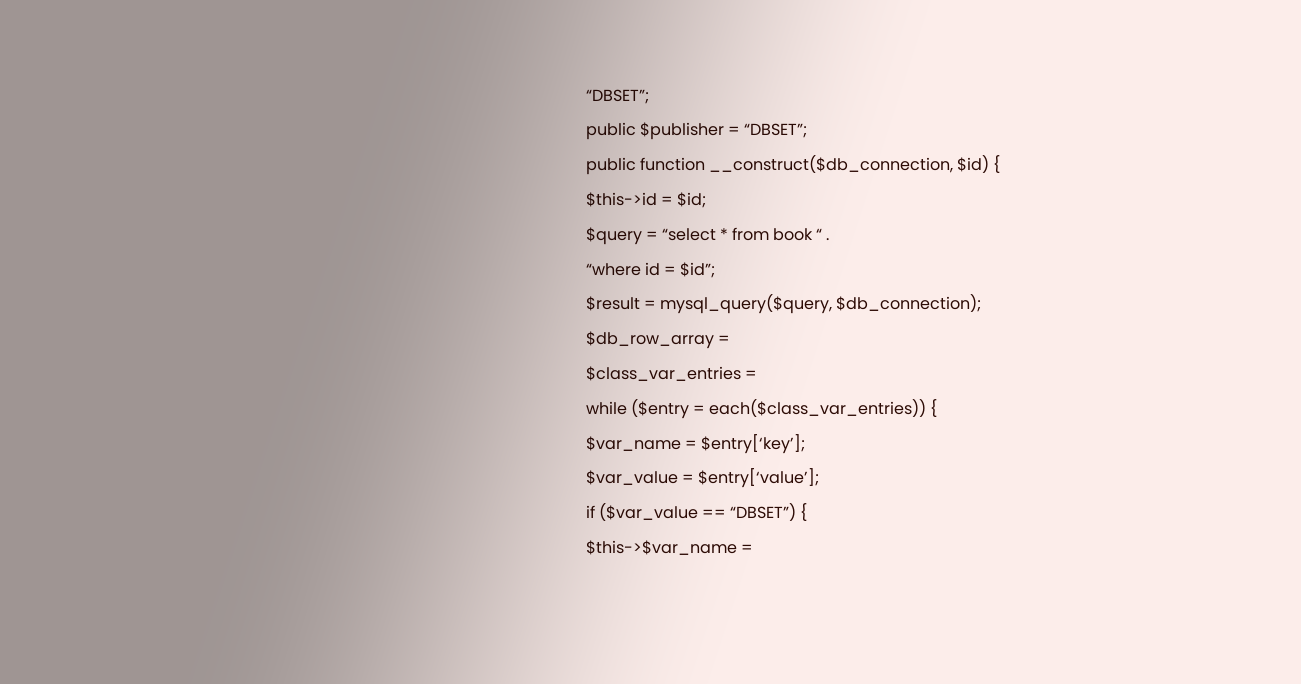“DBSET”;
public $publisher = “DBSET”;
public function __construct($db_connection, $id) {
$this->id = $id;
$query = “select * from book “ .
“where id = $id”;
$result = mysql_query($query, $db_connection);
$db_row_array =
$class_var_entries =
while ($entry = each($class_var_entries)) {
$var_name = $entry[‘key’];
$var_value = $entry[‘value’];
if ($var_value == “DBSET”) {
$this->$var_name =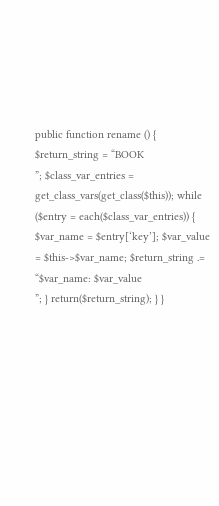public function rename () {
$return_string = “BOOK
”; $class_var_entries = get_class_vars(get_class($this)); while ($entry = each($class_var_entries)) { $var_name = $entry[‘key’]; $var_value = $this->$var_name; $return_string .= “$var_name: $var_value
”; } return($return_string); } }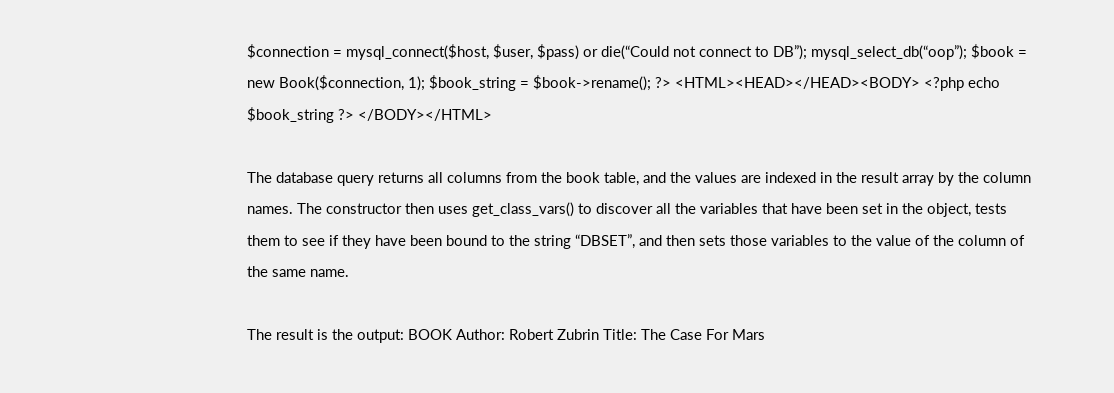$connection = mysql_connect($host, $user, $pass) or die(“Could not connect to DB”); mysql_select_db(“oop”); $book = new Book($connection, 1); $book_string = $book->rename(); ?> <HTML><HEAD></HEAD><BODY> <?php echo $book_string ?> </BODY></HTML>

The database query returns all columns from the book table, and the values are indexed in the result array by the column names. The constructor then uses get_class_vars() to discover all the variables that have been set in the object, tests them to see if they have been bound to the string “DBSET”, and then sets those variables to the value of the column of the same name.

The result is the output: BOOK Author: Robert Zubrin Title: The Case For Mars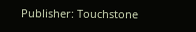Publisher: Touchstone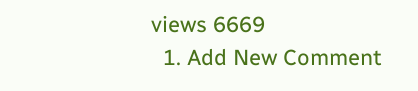views 6669
  1. Add New Comment